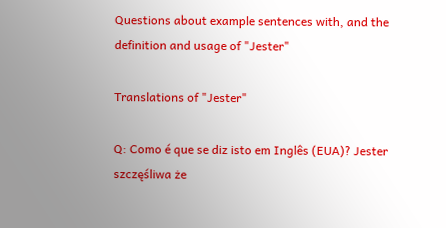Questions about example sentences with, and the definition and usage of "Jester"

Translations of "Jester"

Q: Como é que se diz isto em Inglês (EUA)? Jester szczęśliwa że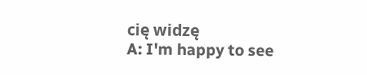cię widzę
A: I'm happy to see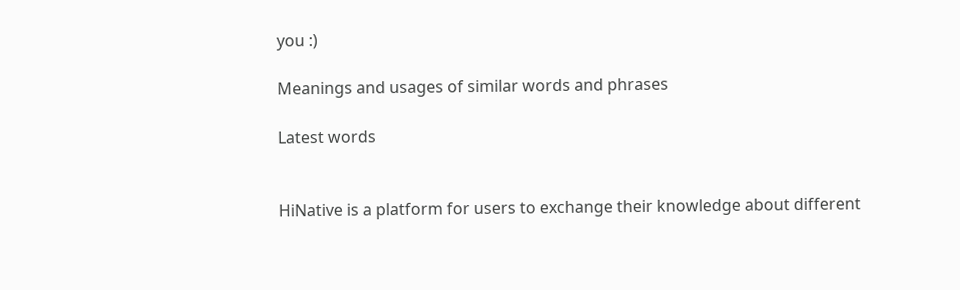you :)

Meanings and usages of similar words and phrases

Latest words


HiNative is a platform for users to exchange their knowledge about different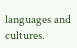languages and cultures.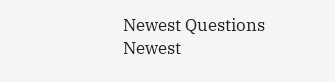Newest Questions
Newest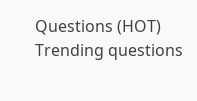Questions (HOT)
Trending questions